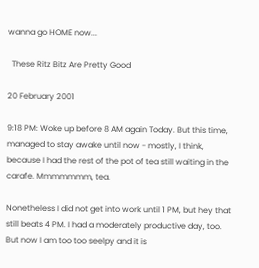wanna go HOME now...

  These Ritz Bitz Are Pretty Good

20 February 2001

9:18 PM: Woke up before 8 AM again Today. But this time, managed to stay awake until now - mostly, I think, because I had the rest of the pot of tea still waiting in the carafe. Mmmmmmm, tea.

Nonetheless I did not get into work until 1 PM, but hey that still beats 4 PM. I had a moderately productive day, too. But now I am too too seelpy and it is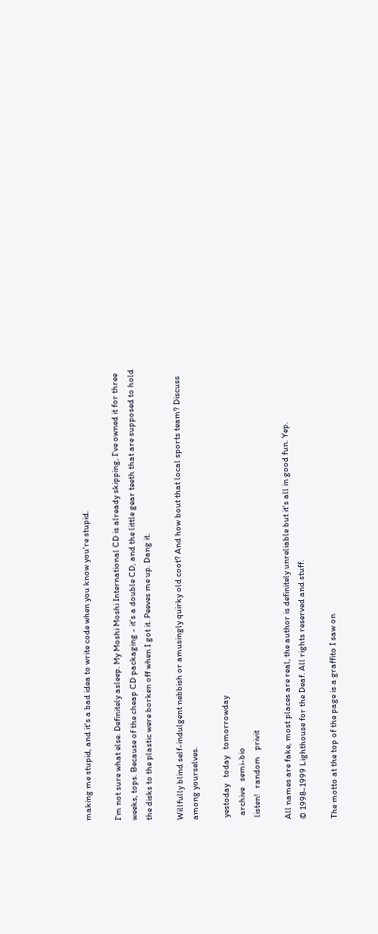making me stupid, and it's a bad idea to write code when you know you're stupid.

I'm not sure what else. Definitely asleep. My Moshi Moshi International CD is already skipping, I've owned it for three weeks, tops. Because of the cheap CD packaging - it's a double CD, and the little gear teeth that are supposed to hold the disks to the plastic were borken off when I got it. Peeves me up. Dang it.

Willfully blind self-indulgent nebbish or amusingly quirky old coot? And how bout that local sports team? Discuss among yourselves.

 yestoday   today   tomorrowday
  archive   semi-bio
 listen!   random   privit

All names are fake, most places are real, the author is definitely unreliable but it's all in good fun. Yep.
© 1998-1999 Lighthouse for the Deaf. All rights reserved and stuff.

The motto at the top of the page is a graffito I saw on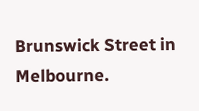Brunswick Street in Melbourne.